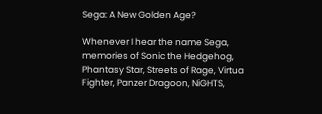Sega: A New Golden Age?

Whenever I hear the name Sega, memories of Sonic the Hedgehog, Phantasy Star, Streets of Rage, Virtua Fighter, Panzer Dragoon, NiGHTS,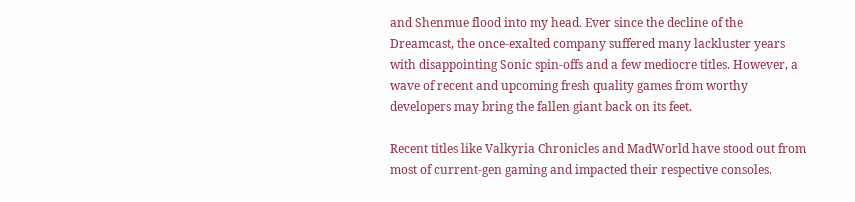and Shenmue flood into my head. Ever since the decline of the Dreamcast, the once-exalted company suffered many lackluster years with disappointing Sonic spin-offs and a few mediocre titles. However, a wave of recent and upcoming fresh quality games from worthy developers may bring the fallen giant back on its feet.

Recent titles like Valkyria Chronicles and MadWorld have stood out from most of current-gen gaming and impacted their respective consoles.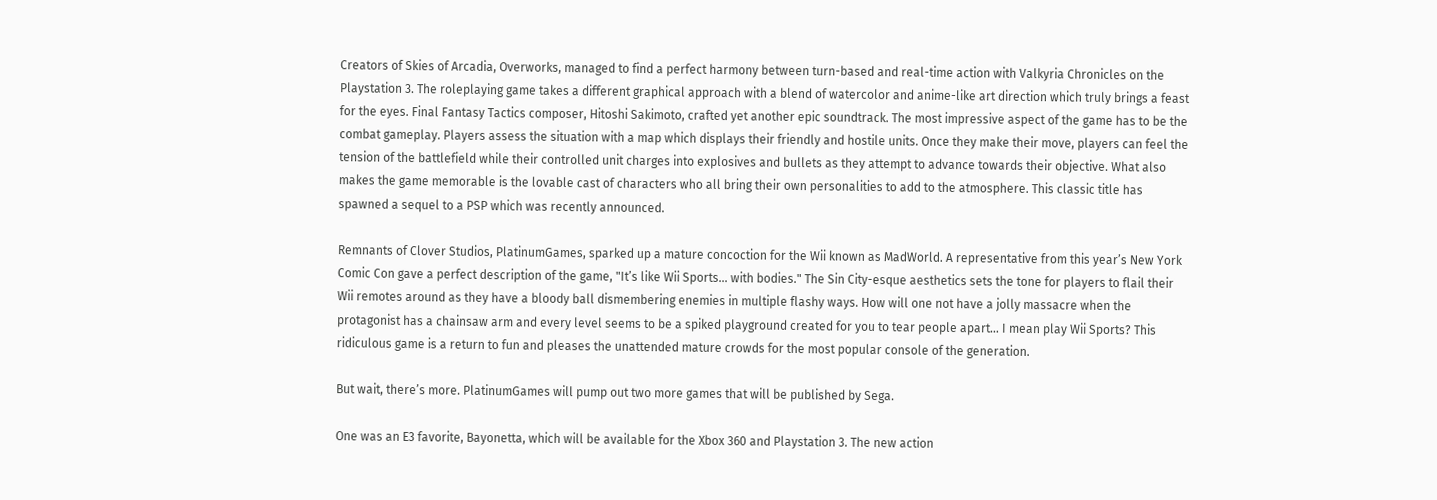Creators of Skies of Arcadia, Overworks, managed to find a perfect harmony between turn-based and real-time action with Valkyria Chronicles on the Playstation 3. The roleplaying game takes a different graphical approach with a blend of watercolor and anime-like art direction which truly brings a feast for the eyes. Final Fantasy Tactics composer, Hitoshi Sakimoto, crafted yet another epic soundtrack. The most impressive aspect of the game has to be the combat gameplay. Players assess the situation with a map which displays their friendly and hostile units. Once they make their move, players can feel the tension of the battlefield while their controlled unit charges into explosives and bullets as they attempt to advance towards their objective. What also makes the game memorable is the lovable cast of characters who all bring their own personalities to add to the atmosphere. This classic title has spawned a sequel to a PSP which was recently announced.

Remnants of Clover Studios, PlatinumGames, sparked up a mature concoction for the Wii known as MadWorld. A representative from this year’s New York Comic Con gave a perfect description of the game, "It’s like Wii Sports… with bodies." The Sin City-esque aesthetics sets the tone for players to flail their Wii remotes around as they have a bloody ball dismembering enemies in multiple flashy ways. How will one not have a jolly massacre when the protagonist has a chainsaw arm and every level seems to be a spiked playground created for you to tear people apart… I mean play Wii Sports? This ridiculous game is a return to fun and pleases the unattended mature crowds for the most popular console of the generation.

But wait, there’s more. PlatinumGames will pump out two more games that will be published by Sega.

One was an E3 favorite, Bayonetta, which will be available for the Xbox 360 and Playstation 3. The new action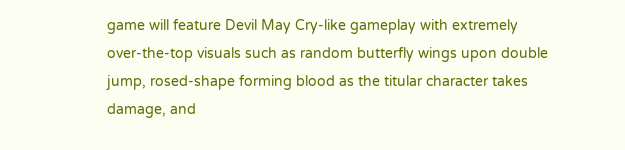game will feature Devil May Cry-like gameplay with extremely over-the-top visuals such as random butterfly wings upon double jump, rosed-shape forming blood as the titular character takes damage, and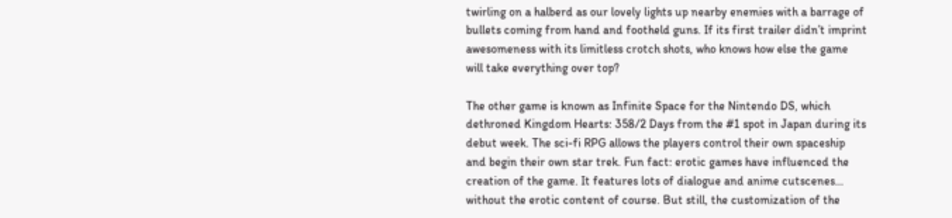twirling on a halberd as our lovely lights up nearby enemies with a barrage of bullets coming from hand and footheld guns. If its first trailer didn’t imprint awesomeness with its limitless crotch shots, who knows how else the game will take everything over top?

The other game is known as Infinite Space for the Nintendo DS, which dethroned Kingdom Hearts: 358/2 Days from the #1 spot in Japan during its debut week. The sci-fi RPG allows the players control their own spaceship and begin their own star trek. Fun fact: erotic games have influenced the creation of the game. It features lots of dialogue and anime cutscenes… without the erotic content of course. But still, the customization of the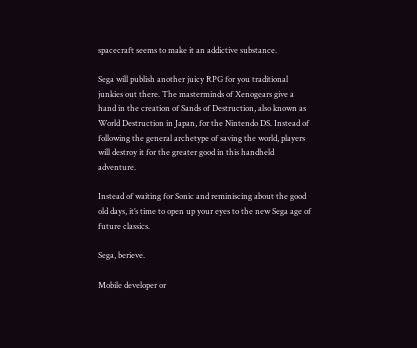spacecraft seems to make it an addictive substance.

Sega will publish another juicy RPG for you traditional junkies out there. The masterminds of Xenogears give a hand in the creation of Sands of Destruction, also known as World Destruction in Japan, for the Nintendo DS. Instead of following the general archetype of saving the world, players will destroy it for the greater good in this handheld adventure.

Instead of waiting for Sonic and reminiscing about the good old days, it’s time to open up your eyes to the new Sega age of future classics.

Sega, berieve.

Mobile developer or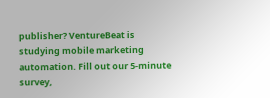publisher? VentureBeat is studying mobile marketing automation. Fill out our 5-minute survey,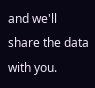and we'll share the data with you.